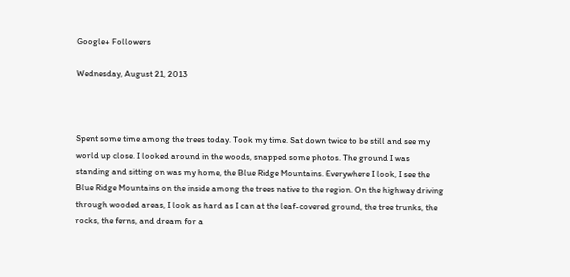Google+ Followers

Wednesday, August 21, 2013



Spent some time among the trees today. Took my time. Sat down twice to be still and see my world up close. I looked around in the woods, snapped some photos. The ground I was standing and sitting on was my home, the Blue Ridge Mountains. Everywhere I look, I see the Blue Ridge Mountains on the inside among the trees native to the region. On the highway driving through wooded areas, I look as hard as I can at the leaf-covered ground, the tree trunks, the rocks, the ferns, and dream for a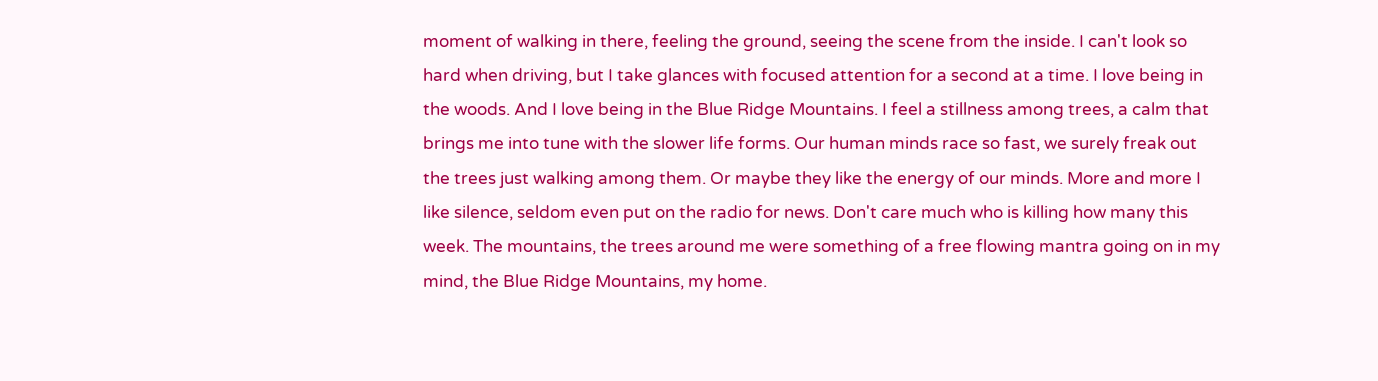moment of walking in there, feeling the ground, seeing the scene from the inside. I can't look so hard when driving, but I take glances with focused attention for a second at a time. I love being in the woods. And I love being in the Blue Ridge Mountains. I feel a stillness among trees, a calm that brings me into tune with the slower life forms. Our human minds race so fast, we surely freak out the trees just walking among them. Or maybe they like the energy of our minds. More and more I like silence, seldom even put on the radio for news. Don't care much who is killing how many this week. The mountains, the trees around me were something of a free flowing mantra going on in my mind, the Blue Ridge Mountains, my home.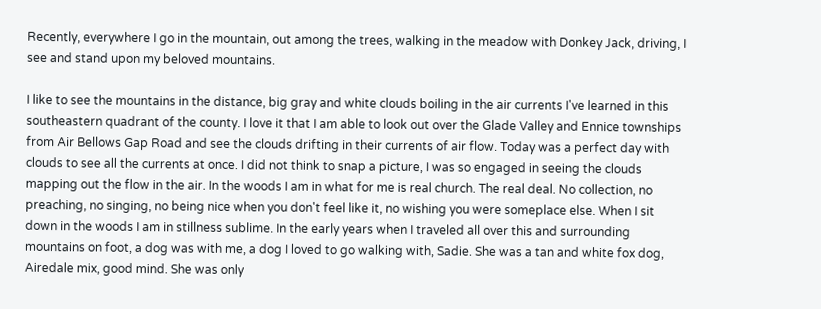Recently, everywhere I go in the mountain, out among the trees, walking in the meadow with Donkey Jack, driving, I see and stand upon my beloved mountains.

I like to see the mountains in the distance, big gray and white clouds boiling in the air currents I've learned in this southeastern quadrant of the county. I love it that I am able to look out over the Glade Valley and Ennice townships from Air Bellows Gap Road and see the clouds drifting in their currents of air flow. Today was a perfect day with clouds to see all the currents at once. I did not think to snap a picture, I was so engaged in seeing the clouds mapping out the flow in the air. In the woods I am in what for me is real church. The real deal. No collection, no preaching, no singing, no being nice when you don't feel like it, no wishing you were someplace else. When I sit down in the woods I am in stillness sublime. In the early years when I traveled all over this and surrounding mountains on foot, a dog was with me, a dog I loved to go walking with, Sadie. She was a tan and white fox dog, Airedale mix, good mind. She was only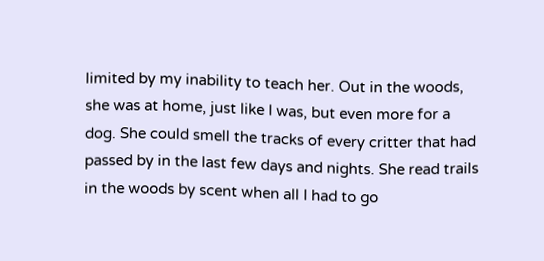limited by my inability to teach her. Out in the woods, she was at home, just like I was, but even more for a dog. She could smell the tracks of every critter that had passed by in the last few days and nights. She read trails in the woods by scent when all I had to go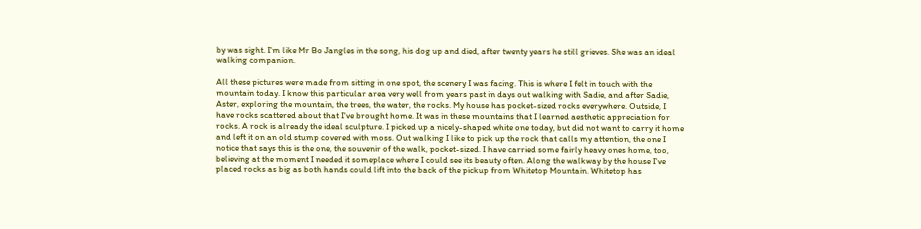by was sight. I'm like Mr Bo Jangles in the song, his dog up and died, after twenty years he still grieves. She was an ideal walking companion.

All these pictures were made from sitting in one spot, the scenery I was facing. This is where I felt in touch with the mountain today. I know this particular area very well from years past in days out walking with Sadie, and after Sadie, Aster, exploring the mountain, the trees, the water, the rocks. My house has pocket-sized rocks everywhere. Outside, I have rocks scattered about that I've brought home. It was in these mountains that I learned aesthetic appreciation for rocks. A rock is already the ideal sculpture. I picked up a nicely-shaped white one today, but did not want to carry it home and left it on an old stump covered with moss. Out walking I like to pick up the rock that calls my attention, the one I notice that says this is the one, the souvenir of the walk, pocket-sized. I have carried some fairly heavy ones home, too, believing at the moment I needed it someplace where I could see its beauty often. Along the walkway by the house I've placed rocks as big as both hands could lift into the back of the pickup from Whitetop Mountain. Whitetop has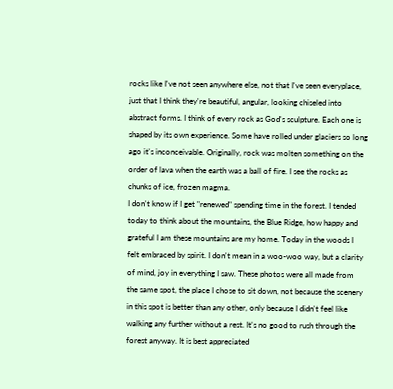rocks like I've not seen anywhere else, not that I've seen everyplace, just that I think they're beautiful, angular, looking chiseled into abstract forms. I think of every rock as God's sculpture. Each one is shaped by its own experience. Some have rolled under glaciers so long ago it's inconceivable. Originally, rock was molten something on the order of lava when the earth was a ball of fire. I see the rocks as chunks of ice, frozen magma.
I don't know if I get "renewed" spending time in the forest. I tended today to think about the mountains, the Blue Ridge, how happy and grateful I am these mountains are my home. Today in the woods I felt embraced by spirit. I don't mean in a woo-woo way, but a clarity of mind, joy in everything I saw. These photos were all made from the same spot, the place I chose to sit down, not because the scenery in this spot is better than any other, only because I didn't feel like walking any further without a rest. It's no good to rush through the forest anyway. It is best appreciated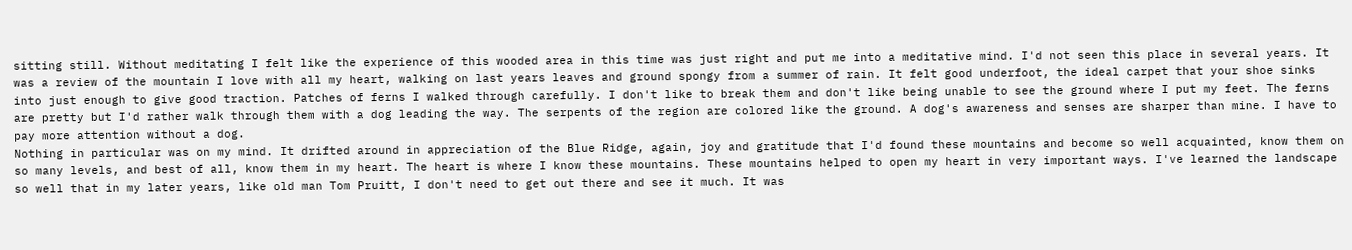sitting still. Without meditating I felt like the experience of this wooded area in this time was just right and put me into a meditative mind. I'd not seen this place in several years. It was a review of the mountain I love with all my heart, walking on last years leaves and ground spongy from a summer of rain. It felt good underfoot, the ideal carpet that your shoe sinks into just enough to give good traction. Patches of ferns I walked through carefully. I don't like to break them and don't like being unable to see the ground where I put my feet. The ferns are pretty but I'd rather walk through them with a dog leading the way. The serpents of the region are colored like the ground. A dog's awareness and senses are sharper than mine. I have to pay more attention without a dog.
Nothing in particular was on my mind. It drifted around in appreciation of the Blue Ridge, again, joy and gratitude that I'd found these mountains and become so well acquainted, know them on so many levels, and best of all, know them in my heart. The heart is where I know these mountains. These mountains helped to open my heart in very important ways. I've learned the landscape so well that in my later years, like old man Tom Pruitt, I don't need to get out there and see it much. It was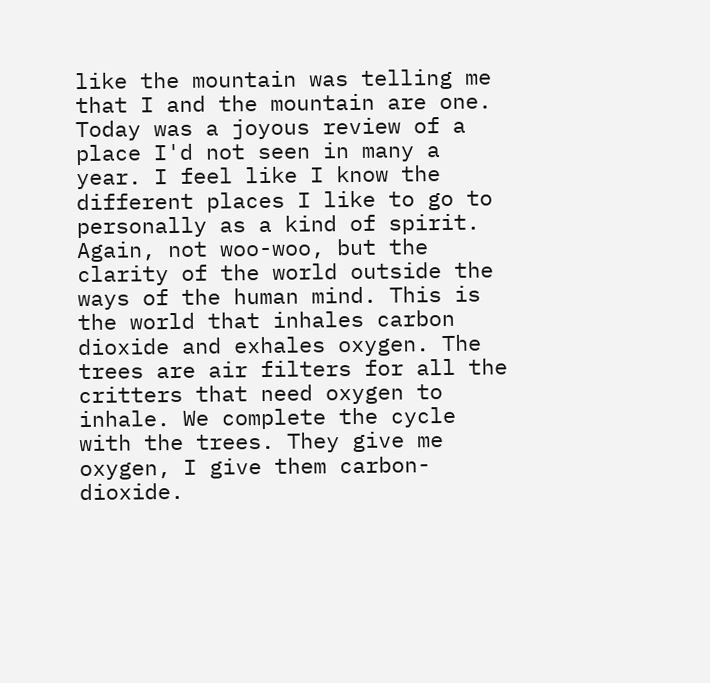like the mountain was telling me that I and the mountain are one. Today was a joyous review of a place I'd not seen in many a year. I feel like I know the different places I like to go to personally as a kind of spirit. Again, not woo-woo, but the clarity of the world outside the ways of the human mind. This is the world that inhales carbon dioxide and exhales oxygen. The trees are air filters for all the critters that need oxygen to inhale. We complete the cycle with the trees. They give me oxygen, I give them carbon-dioxide.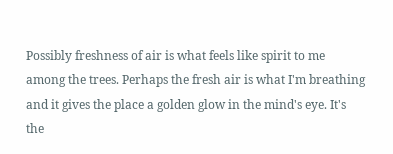Possibly freshness of air is what feels like spirit to me among the trees. Perhaps the fresh air is what I'm breathing and it gives the place a golden glow in the mind's eye. It's the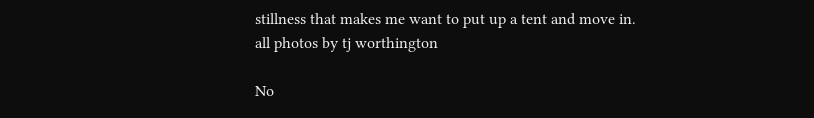stillness that makes me want to put up a tent and move in.
all photos by tj worthington

No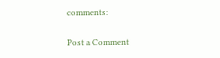comments:

Post a Comment